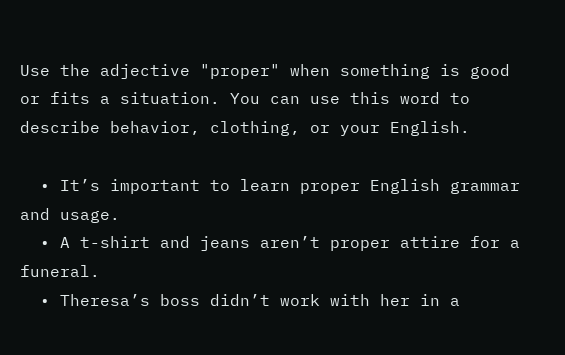Use the adjective "proper" when something is good or fits a situation. You can use this word to describe behavior, clothing, or your English.

  • It’s important to learn proper English grammar and usage.
  • A t-shirt and jeans aren’t proper attire for a funeral.
  • Theresa’s boss didn’t work with her in a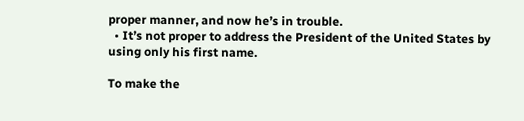proper manner, and now he’s in trouble.
  • It’s not proper to address the President of the United States by using only his first name.

To make the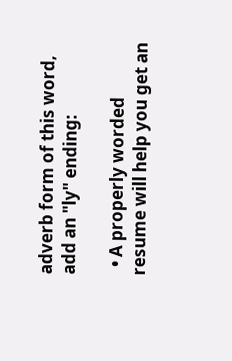adverb form of this word, add an "ly" ending:

  • A properly worded resume will help you get an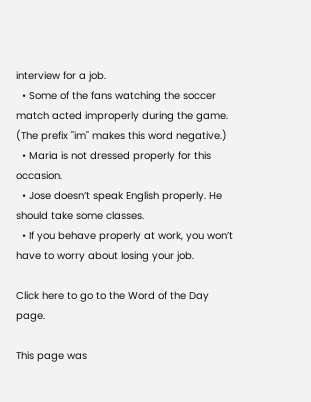interview for a job.
  • Some of the fans watching the soccer match acted improperly during the game. (The prefix "im" makes this word negative.)
  • Maria is not dressed properly for this occasion.
  • Jose doesn’t speak English properly. He should take some classes.
  • If you behave properly at work, you won’t have to worry about losing your job.

Click here to go to the Word of the Day page.

This page was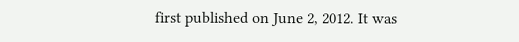first published on June 2, 2012. It was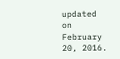updated on February 20, 2016.